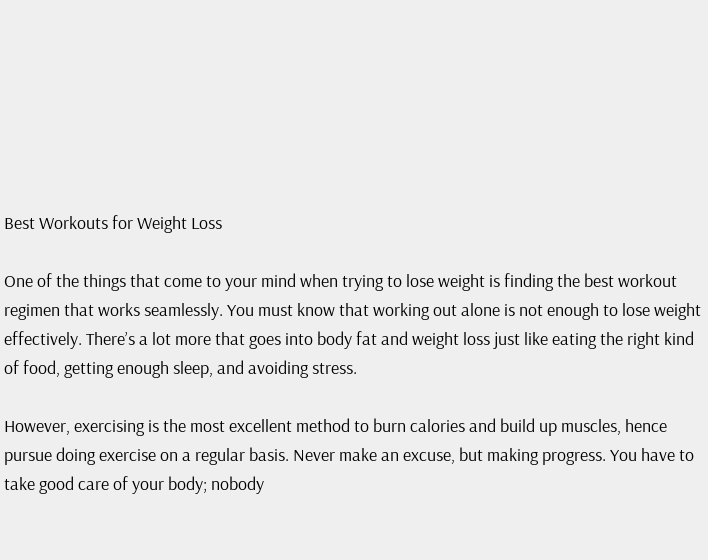Best Workouts for Weight Loss

One of the things that come to your mind when trying to lose weight is finding the best workout regimen that works seamlessly. You must know that working out alone is not enough to lose weight effectively. There’s a lot more that goes into body fat and weight loss just like eating the right kind of food, getting enough sleep, and avoiding stress.

However, exercising is the most excellent method to burn calories and build up muscles, hence pursue doing exercise on a regular basis. Never make an excuse, but making progress. You have to take good care of your body; nobody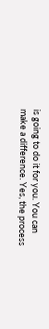is going to do it for you. You can make a difference. Yes, the process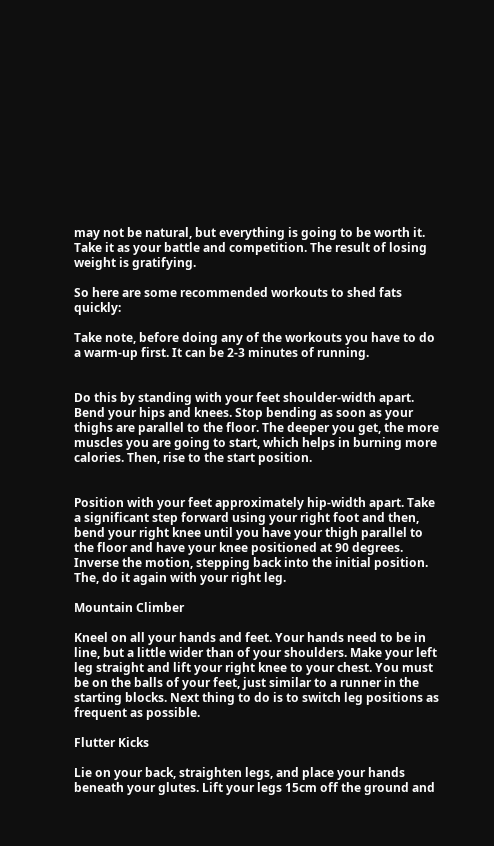may not be natural, but everything is going to be worth it. Take it as your battle and competition. The result of losing weight is gratifying.

So here are some recommended workouts to shed fats quickly:

Take note, before doing any of the workouts you have to do a warm-up first. It can be 2-3 minutes of running.


Do this by standing with your feet shoulder-width apart. Bend your hips and knees. Stop bending as soon as your thighs are parallel to the floor. The deeper you get, the more muscles you are going to start, which helps in burning more calories. Then, rise to the start position.


Position with your feet approximately hip-width apart. Take a significant step forward using your right foot and then, bend your right knee until you have your thigh parallel to the floor and have your knee positioned at 90 degrees. Inverse the motion, stepping back into the initial position. The, do it again with your right leg.

Mountain Climber

Kneel on all your hands and feet. Your hands need to be in line, but a little wider than of your shoulders. Make your left leg straight and lift your right knee to your chest. You must be on the balls of your feet, just similar to a runner in the starting blocks. Next thing to do is to switch leg positions as frequent as possible.

Flutter Kicks

Lie on your back, straighten legs, and place your hands beneath your glutes. Lift your legs 15cm off the ground and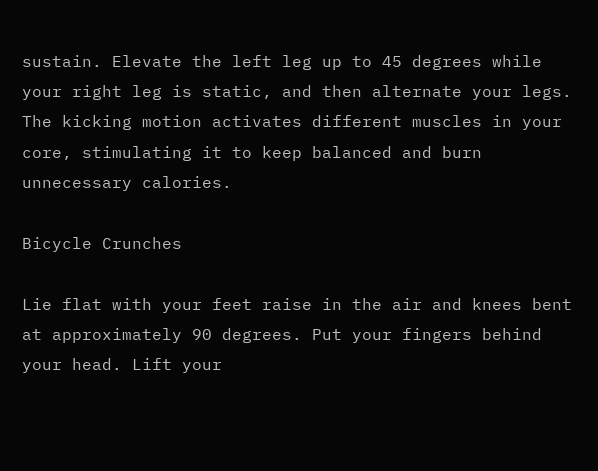sustain. Elevate the left leg up to 45 degrees while your right leg is static, and then alternate your legs. The kicking motion activates different muscles in your core, stimulating it to keep balanced and burn unnecessary calories.

Bicycle Crunches

Lie flat with your feet raise in the air and knees bent at approximately 90 degrees. Put your fingers behind your head. Lift your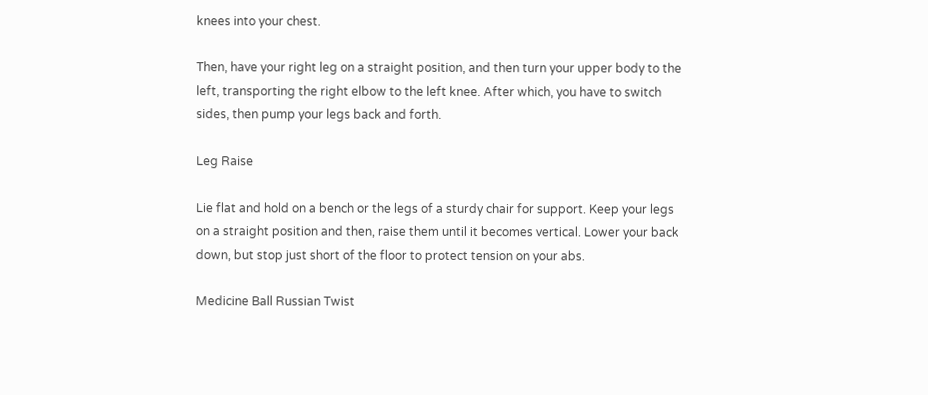knees into your chest.

Then, have your right leg on a straight position, and then turn your upper body to the left, transporting the right elbow to the left knee. After which, you have to switch sides, then pump your legs back and forth.

Leg Raise

Lie flat and hold on a bench or the legs of a sturdy chair for support. Keep your legs on a straight position and then, raise them until it becomes vertical. Lower your back down, but stop just short of the floor to protect tension on your abs.

Medicine Ball Russian Twist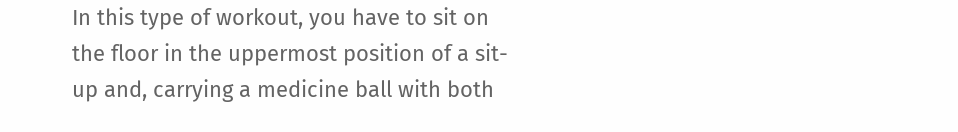In this type of workout, you have to sit on the floor in the uppermost position of a sit-up and, carrying a medicine ball with both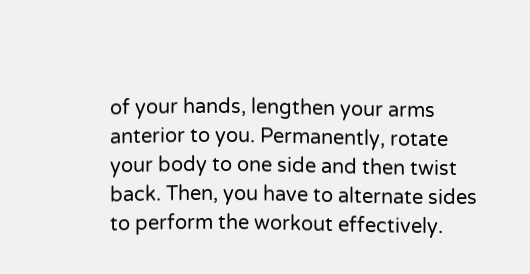of your hands, lengthen your arms anterior to you. Permanently, rotate your body to one side and then twist back. Then, you have to alternate sides to perform the workout effectively.